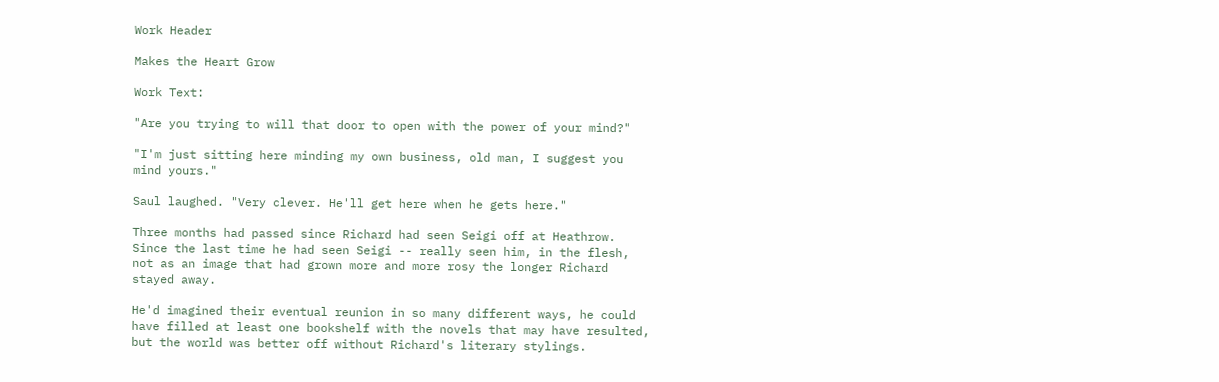Work Header

Makes the Heart Grow

Work Text:

"Are you trying to will that door to open with the power of your mind?"

"I'm just sitting here minding my own business, old man, I suggest you mind yours."

Saul laughed. "Very clever. He'll get here when he gets here."

Three months had passed since Richard had seen Seigi off at Heathrow. Since the last time he had seen Seigi -- really seen him, in the flesh, not as an image that had grown more and more rosy the longer Richard stayed away.

He'd imagined their eventual reunion in so many different ways, he could have filled at least one bookshelf with the novels that may have resulted, but the world was better off without Richard's literary stylings.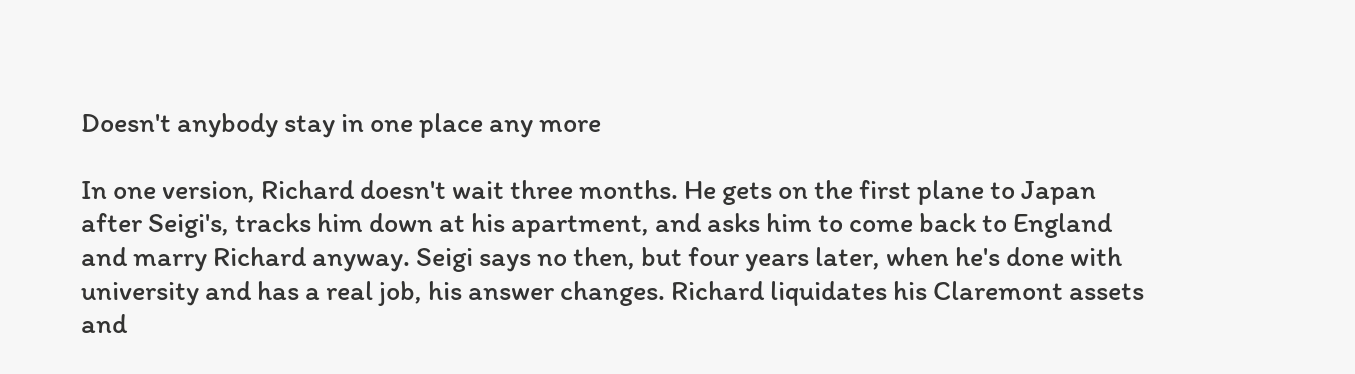Doesn't anybody stay in one place any more

In one version, Richard doesn't wait three months. He gets on the first plane to Japan after Seigi's, tracks him down at his apartment, and asks him to come back to England and marry Richard anyway. Seigi says no then, but four years later, when he's done with university and has a real job, his answer changes. Richard liquidates his Claremont assets and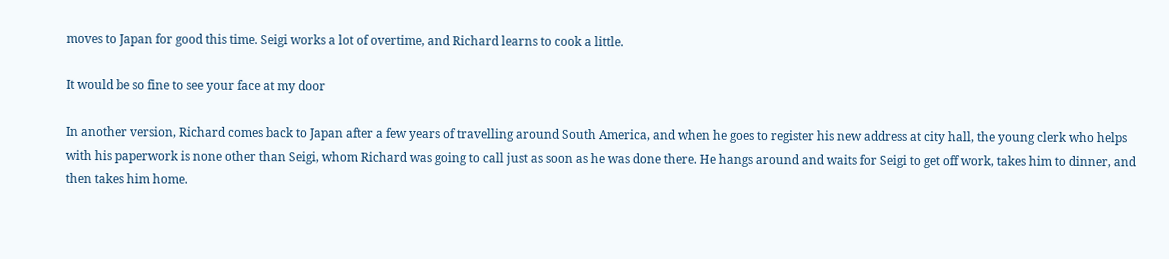moves to Japan for good this time. Seigi works a lot of overtime, and Richard learns to cook a little.

It would be so fine to see your face at my door

In another version, Richard comes back to Japan after a few years of travelling around South America, and when he goes to register his new address at city hall, the young clerk who helps with his paperwork is none other than Seigi, whom Richard was going to call just as soon as he was done there. He hangs around and waits for Seigi to get off work, takes him to dinner, and then takes him home.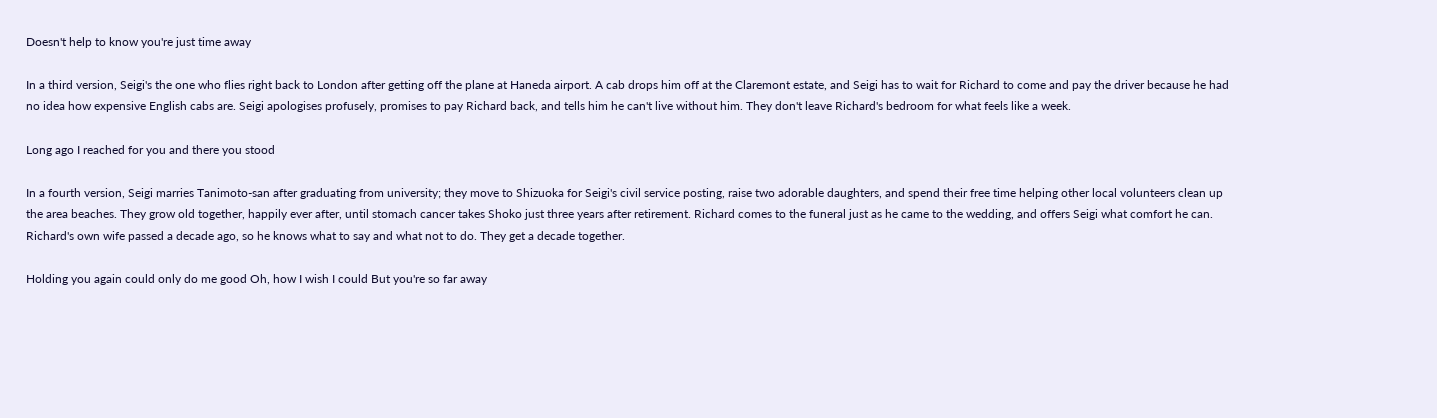Doesn't help to know you're just time away

In a third version, Seigi's the one who flies right back to London after getting off the plane at Haneda airport. A cab drops him off at the Claremont estate, and Seigi has to wait for Richard to come and pay the driver because he had no idea how expensive English cabs are. Seigi apologises profusely, promises to pay Richard back, and tells him he can't live without him. They don't leave Richard's bedroom for what feels like a week.

Long ago I reached for you and there you stood

In a fourth version, Seigi marries Tanimoto-san after graduating from university; they move to Shizuoka for Seigi's civil service posting, raise two adorable daughters, and spend their free time helping other local volunteers clean up the area beaches. They grow old together, happily ever after, until stomach cancer takes Shoko just three years after retirement. Richard comes to the funeral just as he came to the wedding, and offers Seigi what comfort he can. Richard's own wife passed a decade ago, so he knows what to say and what not to do. They get a decade together.

Holding you again could only do me good Oh, how I wish I could But you're so far away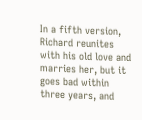In a fifth version, Richard reunites with his old love and marries her, but it goes bad within three years, and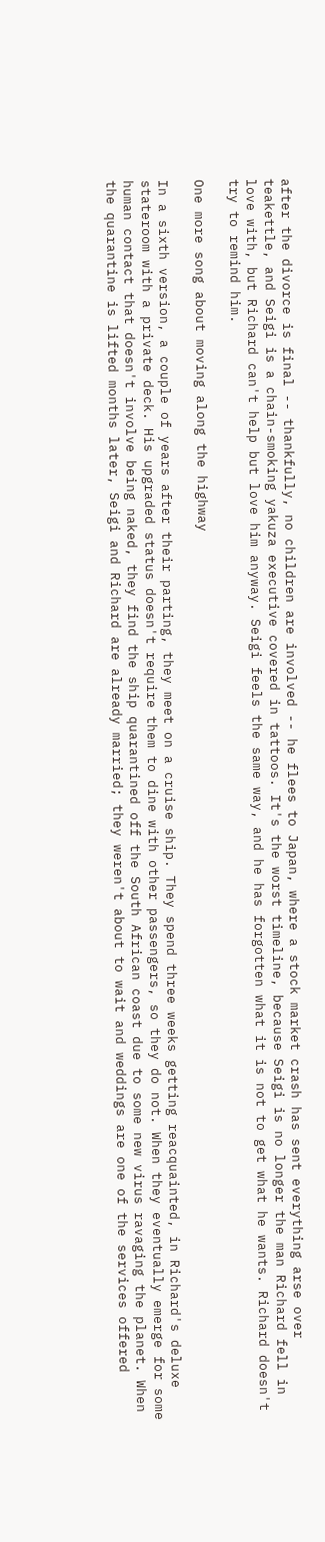after the divorce is final -- thankfully, no children are involved -- he flees to Japan, where a stock market crash has sent everything arse over teakettle, and Seigi is a chain-smoking yakuza executive covered in tattoos. It's the worst timeline, because Seigi is no longer the man Richard fell in love with, but Richard can't help but love him anyway. Seigi feels the same way, and he has forgotten what it is not to get what he wants. Richard doesn't try to remind him.

One more song about moving along the highway

In a sixth version, a couple of years after their parting, they meet on a cruise ship. They spend three weeks getting reacquainted, in Richard's deluxe stateroom with a private deck. His upgraded status doesn't require them to dine with other passengers, so they do not. When they eventually emerge for some human contact that doesn't involve being naked, they find the ship quarantined off the South African coast due to some new virus ravaging the planet. When the quarantine is lifted months later, Seigi and Richard are already married; they weren't about to wait and weddings are one of the services offered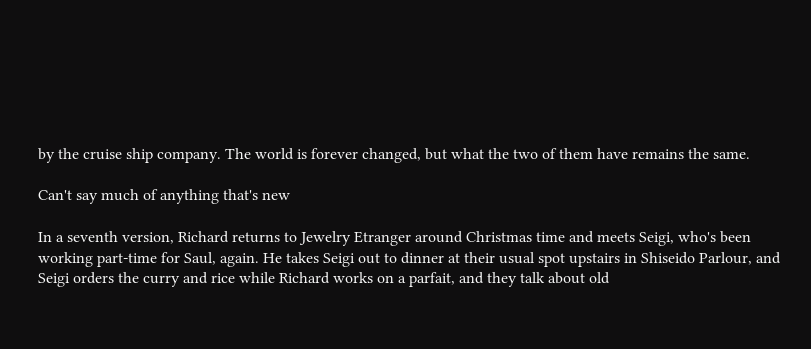by the cruise ship company. The world is forever changed, but what the two of them have remains the same.

Can't say much of anything that's new

In a seventh version, Richard returns to Jewelry Etranger around Christmas time and meets Seigi, who's been working part-time for Saul, again. He takes Seigi out to dinner at their usual spot upstairs in Shiseido Parlour, and Seigi orders the curry and rice while Richard works on a parfait, and they talk about old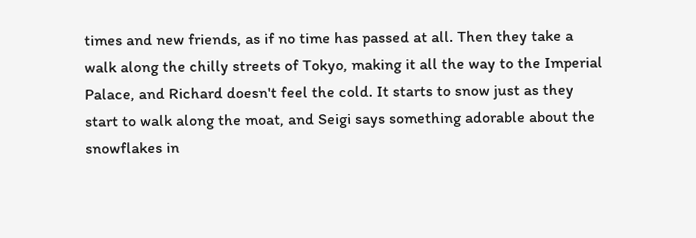times and new friends, as if no time has passed at all. Then they take a walk along the chilly streets of Tokyo, making it all the way to the Imperial Palace, and Richard doesn't feel the cold. It starts to snow just as they start to walk along the moat, and Seigi says something adorable about the snowflakes in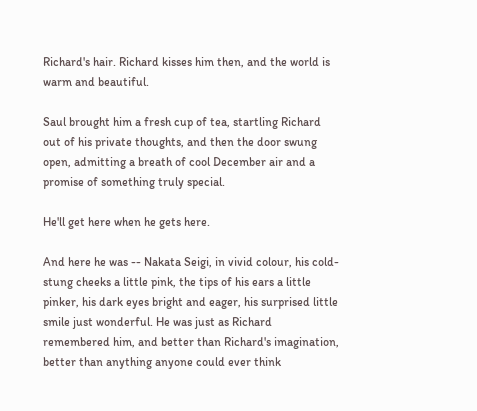Richard's hair. Richard kisses him then, and the world is warm and beautiful.

Saul brought him a fresh cup of tea, startling Richard out of his private thoughts, and then the door swung open, admitting a breath of cool December air and a promise of something truly special.

He'll get here when he gets here.

And here he was -- Nakata Seigi, in vivid colour, his cold-stung cheeks a little pink, the tips of his ears a little pinker, his dark eyes bright and eager, his surprised little smile just wonderful. He was just as Richard remembered him, and better than Richard's imagination, better than anything anyone could ever think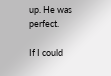up. He was perfect.

If I could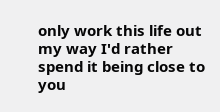only work this life out my way I'd rather spend it being close to you